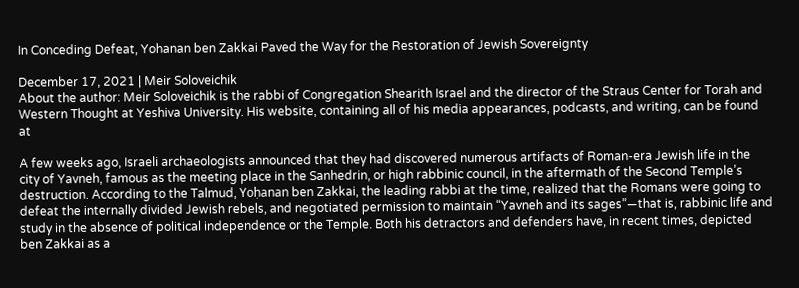In Conceding Defeat, Yohanan ben Zakkai Paved the Way for the Restoration of Jewish Sovereignty

December 17, 2021 | Meir Soloveichik
About the author: Meir Soloveichik is the rabbi of Congregation Shearith Israel and the director of the Straus Center for Torah and Western Thought at Yeshiva University. His website, containing all of his media appearances, podcasts, and writing, can be found at

A few weeks ago, Israeli archaeologists announced that they had discovered numerous artifacts of Roman-era Jewish life in the city of Yavneh, famous as the meeting place in the Sanhedrin, or high rabbinic council, in the aftermath of the Second Temple’s destruction. According to the Talmud, Yoḥanan ben Zakkai, the leading rabbi at the time, realized that the Romans were going to defeat the internally divided Jewish rebels, and negotiated permission to maintain “Yavneh and its sages”—that is, rabbinic life and study in the absence of political independence or the Temple. Both his detractors and defenders have, in recent times, depicted ben Zakkai as a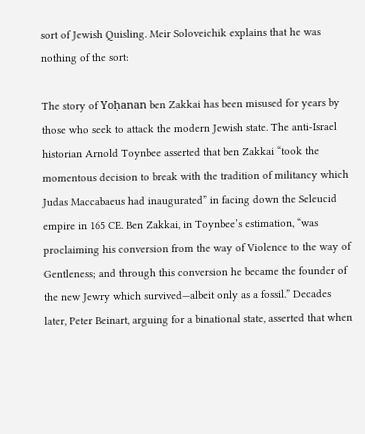sort of Jewish Quisling. Meir Soloveichik explains that he was nothing of the sort:

The story of Yoḥanan ben Zakkai has been misused for years by those who seek to attack the modern Jewish state. The anti-Israel historian Arnold Toynbee asserted that ben Zakkai “took the momentous decision to break with the tradition of militancy which Judas Maccabaeus had inaugurated” in facing down the Seleucid empire in 165 CE. Ben Zakkai, in Toynbee’s estimation, “was proclaiming his conversion from the way of Violence to the way of Gentleness; and through this conversion he became the founder of the new Jewry which survived—albeit only as a fossil.” Decades later, Peter Beinart, arguing for a binational state, asserted that when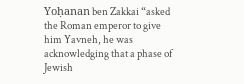Yoḥanan ben Zakkai “asked the Roman emperor to give him Yavneh, he was acknowledging that a phase of Jewish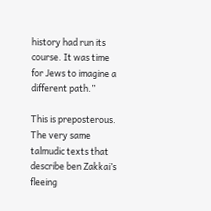history had run its course. It was time for Jews to imagine a different path.”

This is preposterous. The very same talmudic texts that describe ben Zakkai’s fleeing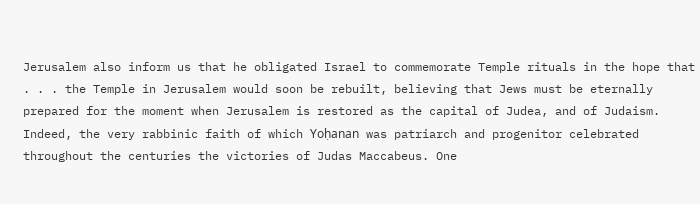Jerusalem also inform us that he obligated Israel to commemorate Temple rituals in the hope that . . . the Temple in Jerusalem would soon be rebuilt, believing that Jews must be eternally prepared for the moment when Jerusalem is restored as the capital of Judea, and of Judaism. Indeed, the very rabbinic faith of which Yoḥanan was patriarch and progenitor celebrated throughout the centuries the victories of Judas Maccabeus. One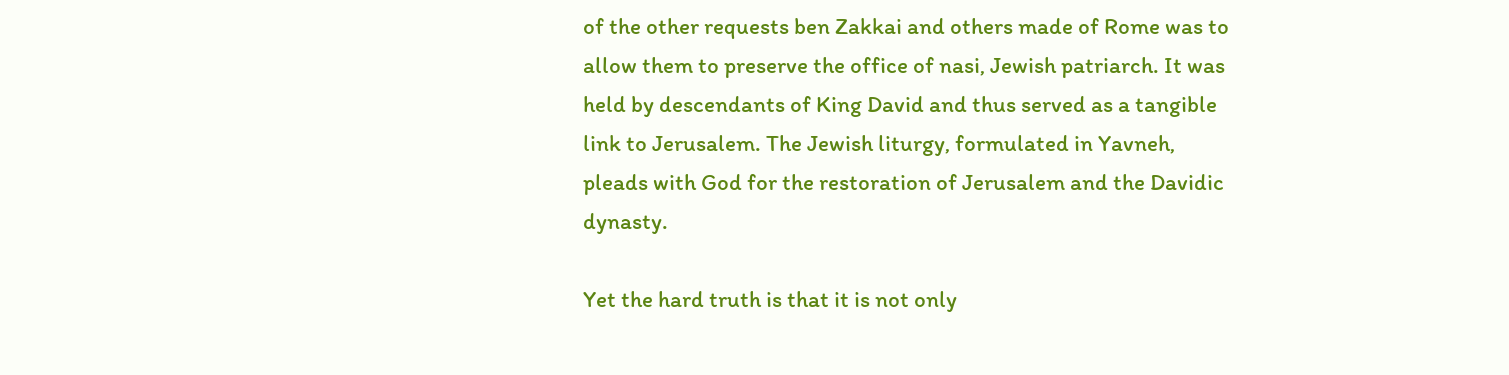of the other requests ben Zakkai and others made of Rome was to allow them to preserve the office of nasi, Jewish patriarch. It was held by descendants of King David and thus served as a tangible link to Jerusalem. The Jewish liturgy, formulated in Yavneh, pleads with God for the restoration of Jerusalem and the Davidic dynasty.

Yet the hard truth is that it is not only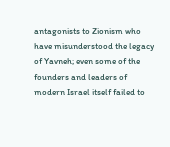antagonists to Zionism who have misunderstood the legacy of Yavneh; even some of the founders and leaders of modern Israel itself failed to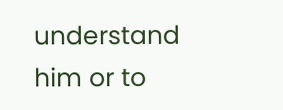understand him or to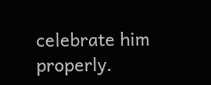celebrate him properly.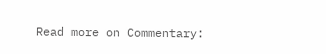Read more on Commentary: